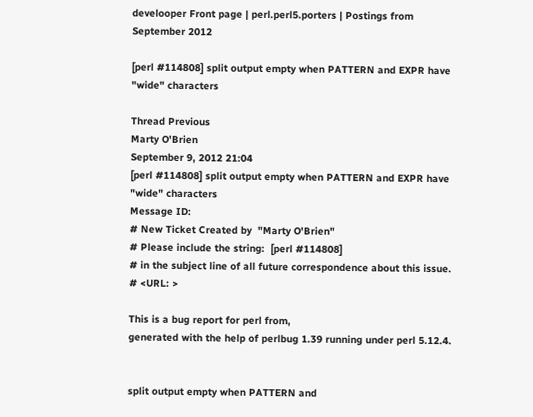develooper Front page | perl.perl5.porters | Postings from September 2012

[perl #114808] split output empty when PATTERN and EXPR have "wide" characters

Thread Previous
Marty O'Brien
September 9, 2012 21:04
[perl #114808] split output empty when PATTERN and EXPR have "wide" characters
Message ID:
# New Ticket Created by  "Marty O'Brien"
# Please include the string:  [perl #114808]
# in the subject line of all future correspondence about this issue.
# <URL: >

This is a bug report for perl from,
generated with the help of perlbug 1.39 running under perl 5.12.4.


split output empty when PATTERN and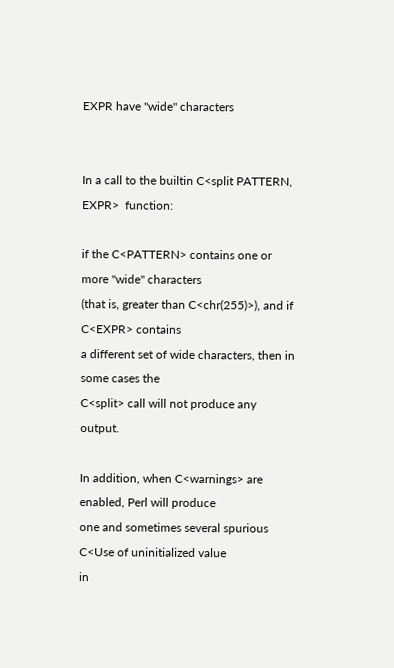EXPR have "wide" characters


In a call to the builtin C<split PATTERN, EXPR>  function:

if the C<PATTERN> contains one or more "wide" characters
(that is, greater than C<chr(255)>), and if C<EXPR> contains
a different set of wide characters, then in some cases the
C<split> call will not produce any output.

In addition, when C<warnings> are enabled, Perl will produce
one and sometimes several spurious C<Use of uninitialized value
in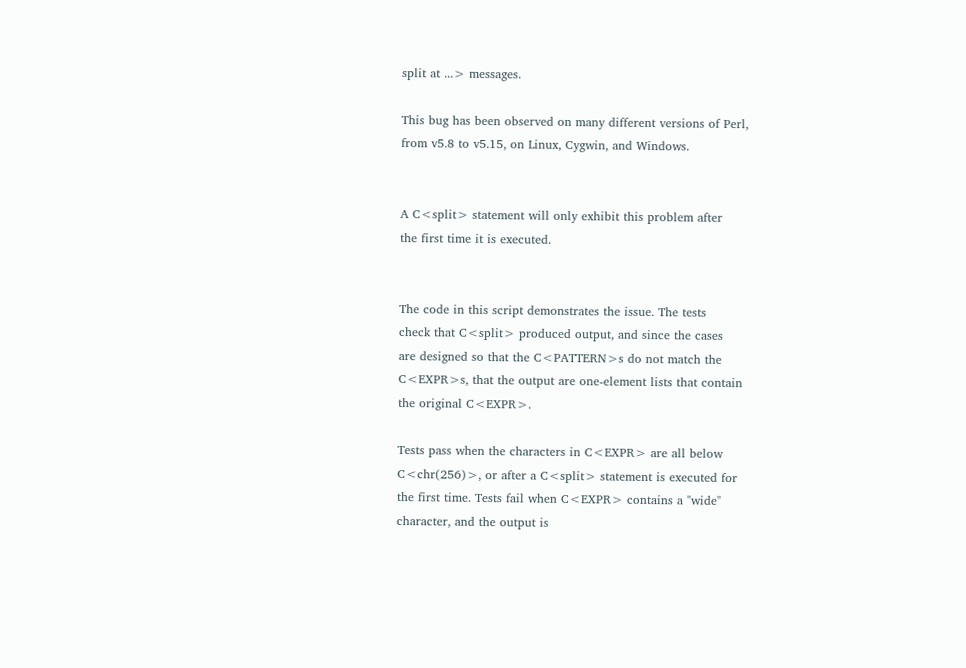split at ...> messages.

This bug has been observed on many different versions of Perl,
from v5.8 to v5.15, on Linux, Cygwin, and Windows.


A C<split> statement will only exhibit this problem after
the first time it is executed.


The code in this script demonstrates the issue. The tests
check that C<split> produced output, and since the cases
are designed so that the C<PATTERN>s do not match the
C<EXPR>s, that the output are one-element lists that contain
the original C<EXPR>.

Tests pass when the characters in C<EXPR> are all below
C<chr(256)>, or after a C<split> statement is executed for
the first time. Tests fail when C<EXPR> contains a "wide"
character, and the output is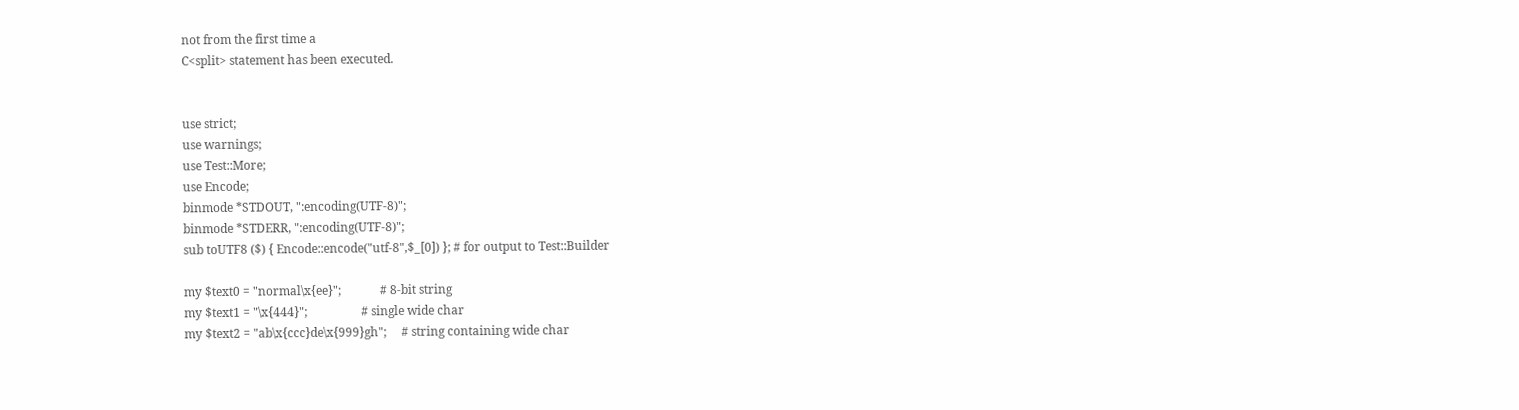not from the first time a
C<split> statement has been executed.


use strict;
use warnings;
use Test::More;
use Encode;
binmode *STDOUT, ":encoding(UTF-8)";
binmode *STDERR, ":encoding(UTF-8)";
sub toUTF8 ($) { Encode::encode("utf-8",$_[0]) }; # for output to Test::Builder

my $text0 = "normal\x{ee}";             # 8-bit string
my $text1 = "\x{444}";                  # single wide char
my $text2 = "ab\x{ccc}de\x{999}gh";     # string containing wide char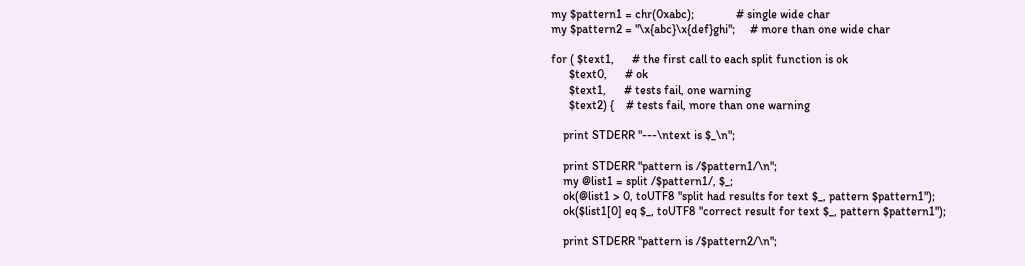my $pattern1 = chr(0xabc);              # single wide char
my $pattern2 = "\x{abc}\x{def}ghi";     # more than one wide char

for ( $text1,      # the first call to each split function is ok
      $text0,      # ok
      $text1,      # tests fail, one warning
      $text2) {    # tests fail, more than one warning

    print STDERR "---\ntext is $_\n";

    print STDERR "pattern is /$pattern1/\n";
    my @list1 = split /$pattern1/, $_;
    ok(@list1 > 0, toUTF8 "split had results for text $_, pattern $pattern1");
    ok($list1[0] eq $_, toUTF8 "correct result for text $_, pattern $pattern1");

    print STDERR "pattern is /$pattern2/\n";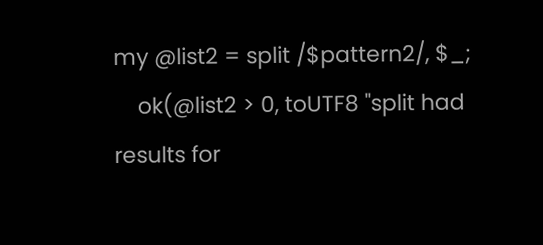my @list2 = split /$pattern2/, $_;
    ok(@list2 > 0, toUTF8 "split had results for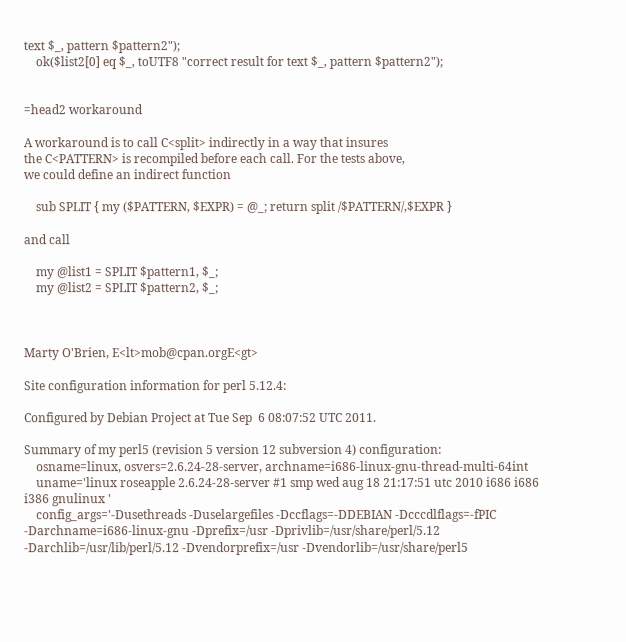text $_, pattern $pattern2");
    ok($list2[0] eq $_, toUTF8 "correct result for text $_, pattern $pattern2");


=head2 workaround

A workaround is to call C<split> indirectly in a way that insures
the C<PATTERN> is recompiled before each call. For the tests above,
we could define an indirect function

    sub SPLIT { my ($PATTERN, $EXPR) = @_; return split /$PATTERN/,$EXPR }

and call

    my @list1 = SPLIT $pattern1, $_;
    my @list2 = SPLIT $pattern2, $_;



Marty O'Brien, E<lt>mob@cpan.orgE<gt>

Site configuration information for perl 5.12.4:

Configured by Debian Project at Tue Sep  6 08:07:52 UTC 2011.

Summary of my perl5 (revision 5 version 12 subversion 4) configuration:
    osname=linux, osvers=2.6.24-28-server, archname=i686-linux-gnu-thread-multi-64int
    uname='linux roseapple 2.6.24-28-server #1 smp wed aug 18 21:17:51 utc 2010 i686 i686 i386 gnulinux '
    config_args='-Dusethreads -Duselargefiles -Dccflags=-DDEBIAN -Dcccdlflags=-fPIC -Darchname=i686-linux-gnu -Dprefix=/usr -Dprivlib=/usr/share/perl/5.12 -Darchlib=/usr/lib/perl/5.12 -Dvendorprefix=/usr -Dvendorlib=/usr/share/perl5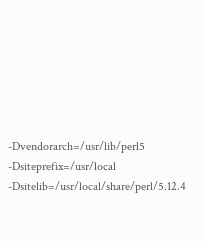-Dvendorarch=/usr/lib/perl5 -Dsiteprefix=/usr/local -Dsitelib=/usr/local/share/perl/5.12.4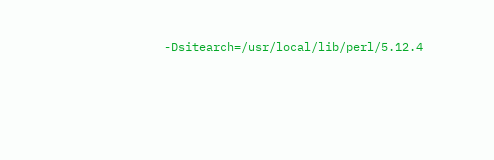-Dsitearch=/usr/local/lib/perl/5.12.4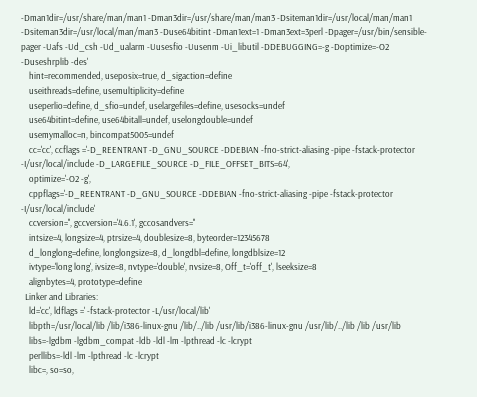-Dman1dir=/usr/share/man/man1 -Dman3dir=/usr/share/man/man3 -Dsiteman1dir=/usr/local/man/man1 -Dsiteman3dir=/usr/local/man/man3 -Duse64bitint -Dman1ext=1 -Dman3ext=3perl -Dpager=/usr/bin/sensible-pager -Uafs -Ud_csh -Ud_ualarm -Uusesfio -Uusenm -Ui_libutil -DDEBUGGING=-g -Doptimize=-O2 -Duseshrplib -des'
    hint=recommended, useposix=true, d_sigaction=define
    useithreads=define, usemultiplicity=define
    useperlio=define, d_sfio=undef, uselargefiles=define, usesocks=undef
    use64bitint=define, use64bitall=undef, uselongdouble=undef
    usemymalloc=n, bincompat5005=undef
    cc='cc', ccflags ='-D_REENTRANT -D_GNU_SOURCE -DDEBIAN -fno-strict-aliasing -pipe -fstack-protector -I/usr/local/include -D_LARGEFILE_SOURCE -D_FILE_OFFSET_BITS=64',
    optimize='-O2 -g',
    cppflags='-D_REENTRANT -D_GNU_SOURCE -DDEBIAN -fno-strict-aliasing -pipe -fstack-protector -I/usr/local/include'
    ccversion='', gccversion='4.6.1', gccosandvers=''
    intsize=4, longsize=4, ptrsize=4, doublesize=8, byteorder=12345678
    d_longlong=define, longlongsize=8, d_longdbl=define, longdblsize=12
    ivtype='long long', ivsize=8, nvtype='double', nvsize=8, Off_t='off_t', lseeksize=8
    alignbytes=4, prototype=define
  Linker and Libraries:
    ld='cc', ldflags =' -fstack-protector -L/usr/local/lib'
    libpth=/usr/local/lib /lib/i386-linux-gnu /lib/../lib /usr/lib/i386-linux-gnu /usr/lib/../lib /lib /usr/lib
    libs=-lgdbm -lgdbm_compat -ldb -ldl -lm -lpthread -lc -lcrypt
    perllibs=-ldl -lm -lpthread -lc -lcrypt
    libc=, so=so,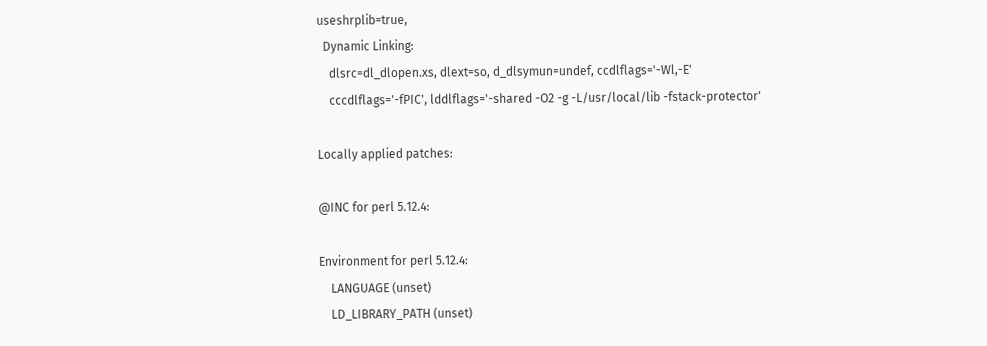useshrplib=true,
  Dynamic Linking:
    dlsrc=dl_dlopen.xs, dlext=so, d_dlsymun=undef, ccdlflags='-Wl,-E'
    cccdlflags='-fPIC', lddlflags='-shared -O2 -g -L/usr/local/lib -fstack-protector'

Locally applied patches:

@INC for perl 5.12.4:

Environment for perl 5.12.4:
    LANGUAGE (unset)
    LD_LIBRARY_PATH (unset)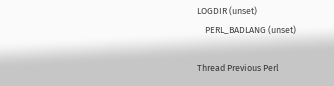LOGDIR (unset)
    PERL_BADLANG (unset)

Thread Previous Perl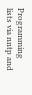Programming lists via nntp and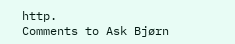http.
Comments to Ask Bjørn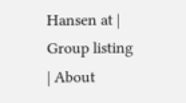Hansen at | Group listing | About